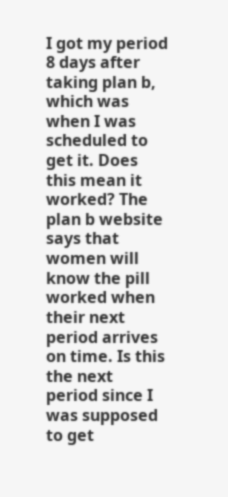I got my period 8 days after taking plan b, which was when I was scheduled to get it. Does this mean it worked? The plan b website says that women will know the pill worked when their next period arrives on time. Is this the next period since I was supposed to get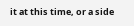it at this time, or a side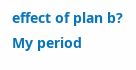effect of plan b? My period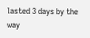lasted 3 days by the way